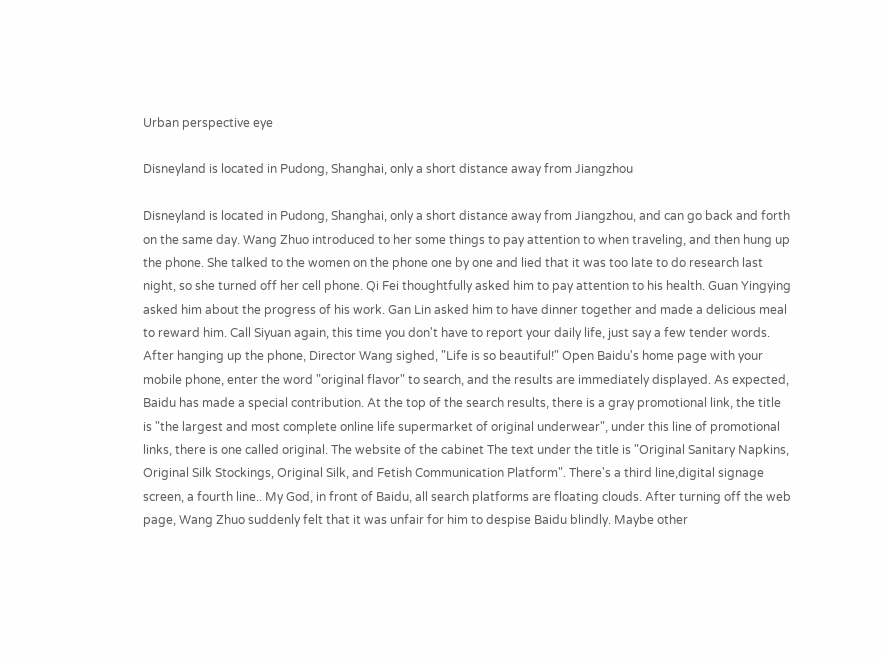Urban perspective eye

Disneyland is located in Pudong, Shanghai, only a short distance away from Jiangzhou

Disneyland is located in Pudong, Shanghai, only a short distance away from Jiangzhou, and can go back and forth on the same day. Wang Zhuo introduced to her some things to pay attention to when traveling, and then hung up the phone. She talked to the women on the phone one by one and lied that it was too late to do research last night, so she turned off her cell phone. Qi Fei thoughtfully asked him to pay attention to his health. Guan Yingying asked him about the progress of his work. Gan Lin asked him to have dinner together and made a delicious meal to reward him. Call Siyuan again, this time you don't have to report your daily life, just say a few tender words. After hanging up the phone, Director Wang sighed, "Life is so beautiful!" Open Baidu's home page with your mobile phone, enter the word "original flavor" to search, and the results are immediately displayed. As expected, Baidu has made a special contribution. At the top of the search results, there is a gray promotional link, the title is "the largest and most complete online life supermarket of original underwear", under this line of promotional links, there is one called original. The website of the cabinet The text under the title is "Original Sanitary Napkins, Original Silk Stockings, Original Silk, and Fetish Communication Platform". There's a third line,digital signage screen, a fourth line.. My God, in front of Baidu, all search platforms are floating clouds. After turning off the web page, Wang Zhuo suddenly felt that it was unfair for him to despise Baidu blindly. Maybe other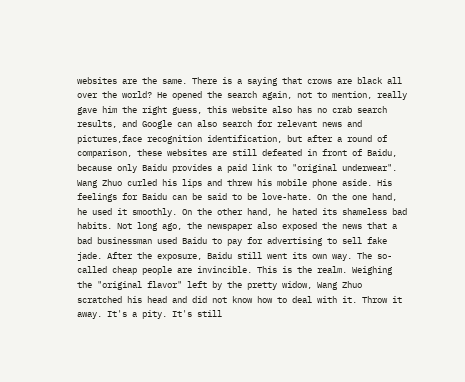websites are the same. There is a saying that crows are black all over the world? He opened the search again, not to mention, really gave him the right guess, this website also has no crab search results, and Google can also search for relevant news and pictures,face recognition identification, but after a round of comparison, these websites are still defeated in front of Baidu, because only Baidu provides a paid link to "original underwear". Wang Zhuo curled his lips and threw his mobile phone aside. His feelings for Baidu can be said to be love-hate. On the one hand, he used it smoothly. On the other hand, he hated its shameless bad habits. Not long ago, the newspaper also exposed the news that a bad businessman used Baidu to pay for advertising to sell fake jade. After the exposure, Baidu still went its own way. The so-called cheap people are invincible. This is the realm. Weighing the "original flavor" left by the pretty widow, Wang Zhuo scratched his head and did not know how to deal with it. Throw it away. It's a pity. It's still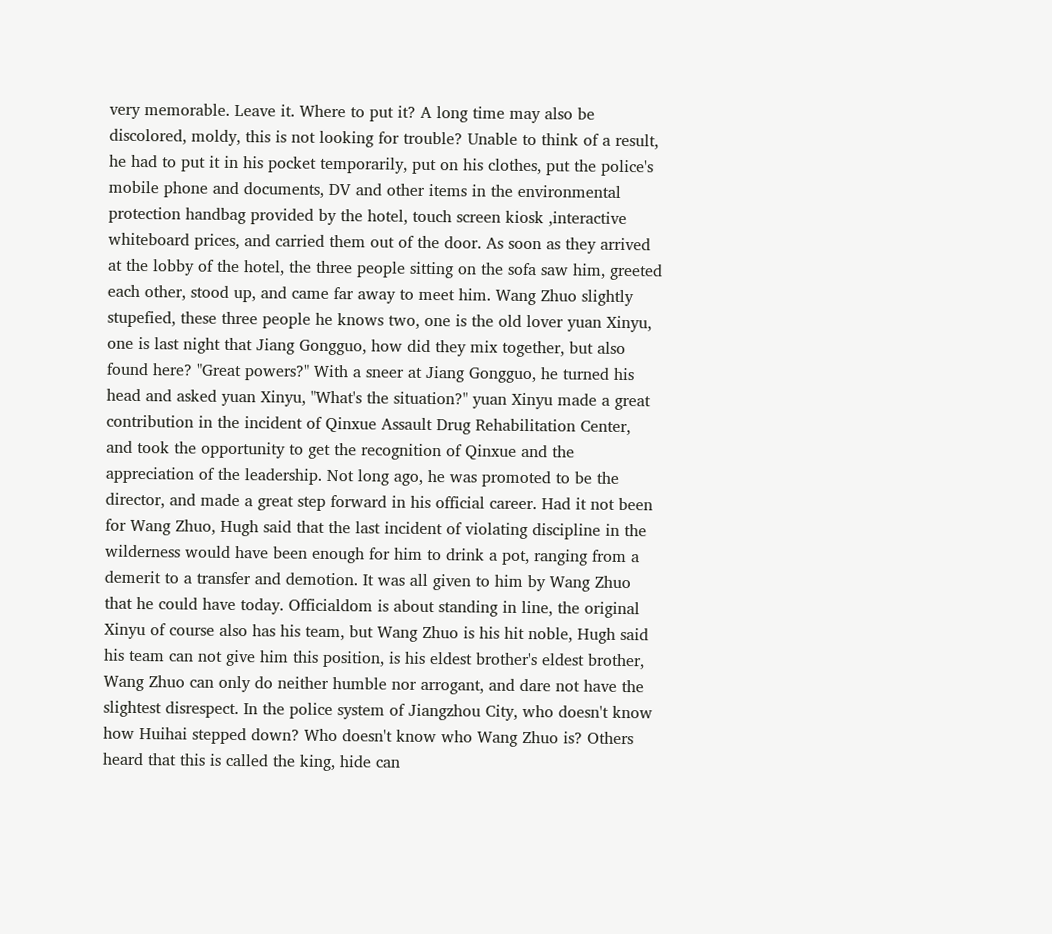very memorable. Leave it. Where to put it? A long time may also be discolored, moldy, this is not looking for trouble? Unable to think of a result, he had to put it in his pocket temporarily, put on his clothes, put the police's mobile phone and documents, DV and other items in the environmental protection handbag provided by the hotel, touch screen kiosk ,interactive whiteboard prices, and carried them out of the door. As soon as they arrived at the lobby of the hotel, the three people sitting on the sofa saw him, greeted each other, stood up, and came far away to meet him. Wang Zhuo slightly stupefied, these three people he knows two, one is the old lover yuan Xinyu, one is last night that Jiang Gongguo, how did they mix together, but also found here? "Great powers?" With a sneer at Jiang Gongguo, he turned his head and asked yuan Xinyu, "What's the situation?" yuan Xinyu made a great contribution in the incident of Qinxue Assault Drug Rehabilitation Center, and took the opportunity to get the recognition of Qinxue and the appreciation of the leadership. Not long ago, he was promoted to be the director, and made a great step forward in his official career. Had it not been for Wang Zhuo, Hugh said that the last incident of violating discipline in the wilderness would have been enough for him to drink a pot, ranging from a demerit to a transfer and demotion. It was all given to him by Wang Zhuo that he could have today. Officialdom is about standing in line, the original Xinyu of course also has his team, but Wang Zhuo is his hit noble, Hugh said his team can not give him this position, is his eldest brother's eldest brother, Wang Zhuo can only do neither humble nor arrogant, and dare not have the slightest disrespect. In the police system of Jiangzhou City, who doesn't know how Huihai stepped down? Who doesn't know who Wang Zhuo is? Others heard that this is called the king, hide can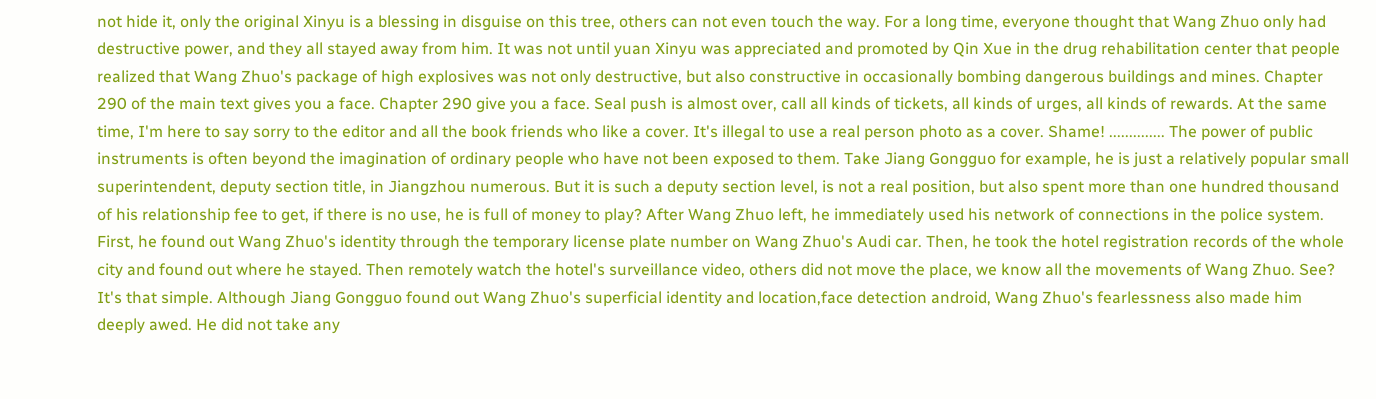not hide it, only the original Xinyu is a blessing in disguise on this tree, others can not even touch the way. For a long time, everyone thought that Wang Zhuo only had destructive power, and they all stayed away from him. It was not until yuan Xinyu was appreciated and promoted by Qin Xue in the drug rehabilitation center that people realized that Wang Zhuo's package of high explosives was not only destructive, but also constructive in occasionally bombing dangerous buildings and mines. Chapter 290 of the main text gives you a face. Chapter 290 give you a face. Seal push is almost over, call all kinds of tickets, all kinds of urges, all kinds of rewards. At the same time, I'm here to say sorry to the editor and all the book friends who like a cover. It's illegal to use a real person photo as a cover. Shame! .............. The power of public instruments is often beyond the imagination of ordinary people who have not been exposed to them. Take Jiang Gongguo for example, he is just a relatively popular small superintendent, deputy section title, in Jiangzhou numerous. But it is such a deputy section level, is not a real position, but also spent more than one hundred thousand of his relationship fee to get, if there is no use, he is full of money to play? After Wang Zhuo left, he immediately used his network of connections in the police system. First, he found out Wang Zhuo's identity through the temporary license plate number on Wang Zhuo's Audi car. Then, he took the hotel registration records of the whole city and found out where he stayed. Then remotely watch the hotel's surveillance video, others did not move the place, we know all the movements of Wang Zhuo. See? It's that simple. Although Jiang Gongguo found out Wang Zhuo's superficial identity and location,face detection android, Wang Zhuo's fearlessness also made him deeply awed. He did not take any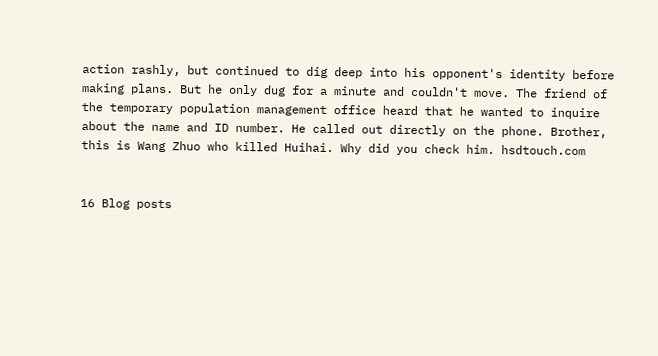action rashly, but continued to dig deep into his opponent's identity before making plans. But he only dug for a minute and couldn't move. The friend of the temporary population management office heard that he wanted to inquire about the name and ID number. He called out directly on the phone. Brother, this is Wang Zhuo who killed Huihai. Why did you check him. hsdtouch.com


16 Blog posts